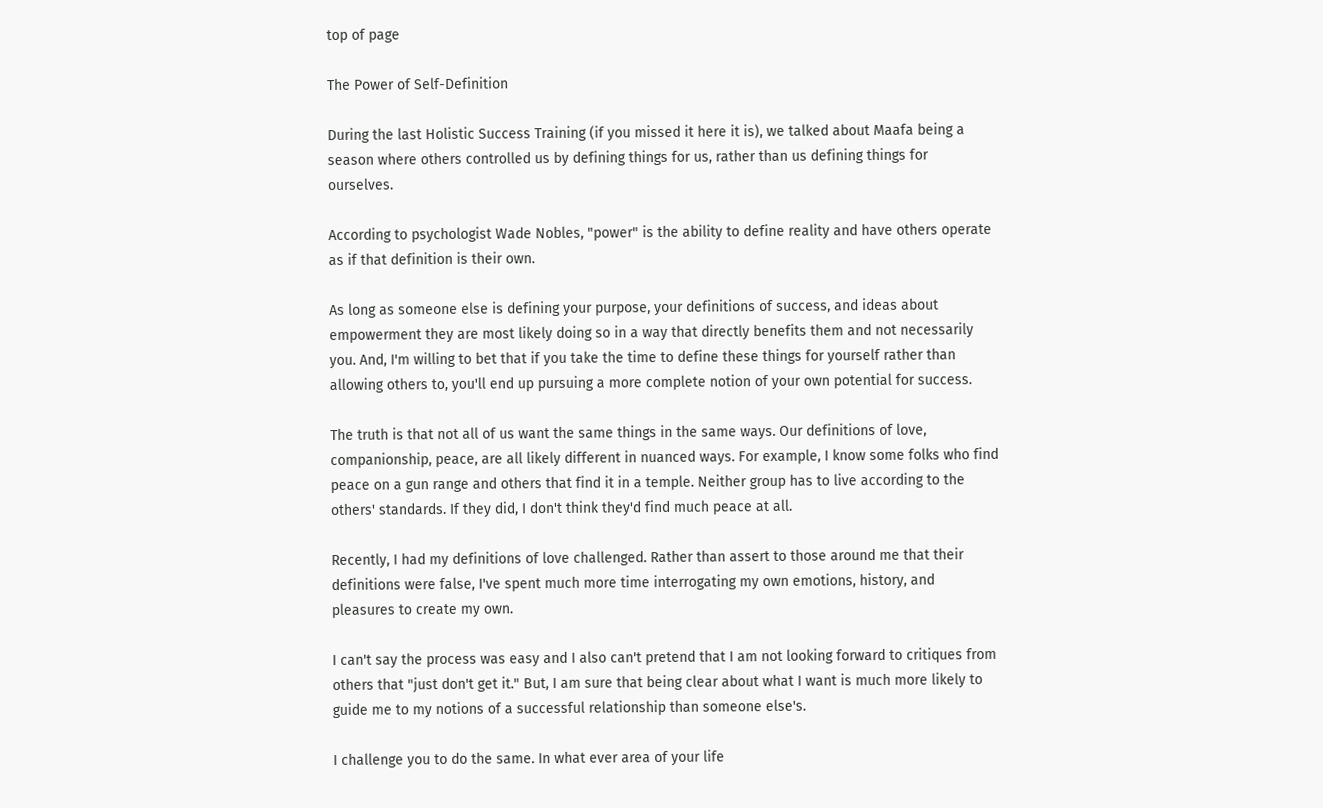top of page

The Power of Self-Definition

During the last Holistic Success Training (if you missed it here it is), we talked about Maafa being a season where others controlled us by defining things for us, rather than us defining things for ourselves.

According to psychologist Wade Nobles, "power" is the ability to define reality and have others operate as if that definition is their own.

As long as someone else is defining your purpose, your definitions of success, and ideas about empowerment they are most likely doing so in a way that directly benefits them and not necessarily you. And, I'm willing to bet that if you take the time to define these things for yourself rather than allowing others to, you'll end up pursuing a more complete notion of your own potential for success.

The truth is that not all of us want the same things in the same ways. Our definitions of love, companionship, peace, are all likely different in nuanced ways. For example, I know some folks who find peace on a gun range and others that find it in a temple. Neither group has to live according to the others' standards. If they did, I don't think they'd find much peace at all.

Recently, I had my definitions of love challenged. Rather than assert to those around me that their definitions were false, I've spent much more time interrogating my own emotions, history, and pleasures to create my own.

I can't say the process was easy and I also can't pretend that I am not looking forward to critiques from others that "just don't get it." But, I am sure that being clear about what I want is much more likely to guide me to my notions of a successful relationship than someone else's.

I challenge you to do the same. In what ever area of your life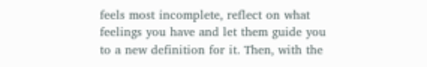feels most incomplete, reflect on what feelings you have and let them guide you to a new definition for it. Then, with the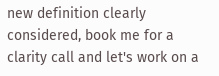new definition clearly considered, book me for a clarity call and let's work on a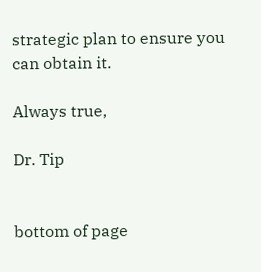strategic plan to ensure you can obtain it.

Always true,

Dr. Tip


bottom of page